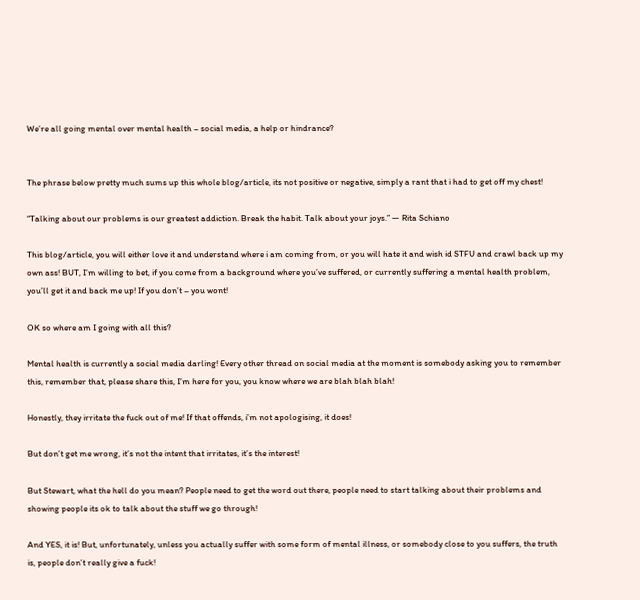We’re all going mental over mental health – social media, a help or hindrance?


The phrase below pretty much sums up this whole blog/article, its not positive or negative, simply a rant that i had to get off my chest!

“Talking about our problems is our greatest addiction. Break the habit. Talk about your joys.” — Rita Schiano

This blog/article, you will either love it and understand where i am coming from, or you will hate it and wish id STFU and crawl back up my own ass! BUT, I’m willing to bet, if you come from a background where you’ve suffered, or currently suffering a mental health problem, you’ll get it and back me up! If you don’t – you wont!

OK so where am I going with all this?

Mental health is currently a social media darling! Every other thread on social media at the moment is somebody asking you to remember this, remember that, please share this, I’m here for you, you know where we are blah blah blah!

Honestly, they irritate the fuck out of me! If that offends, i’m not apologising, it does!

But don’t get me wrong, it’s not the intent that irritates, it’s the interest!

But Stewart, what the hell do you mean? People need to get the word out there, people need to start talking about their problems and showing people its ok to talk about the stuff we go through!

And YES, it is! But, unfortunately, unless you actually suffer with some form of mental illness, or somebody close to you suffers, the truth is, people don’t really give a fuck!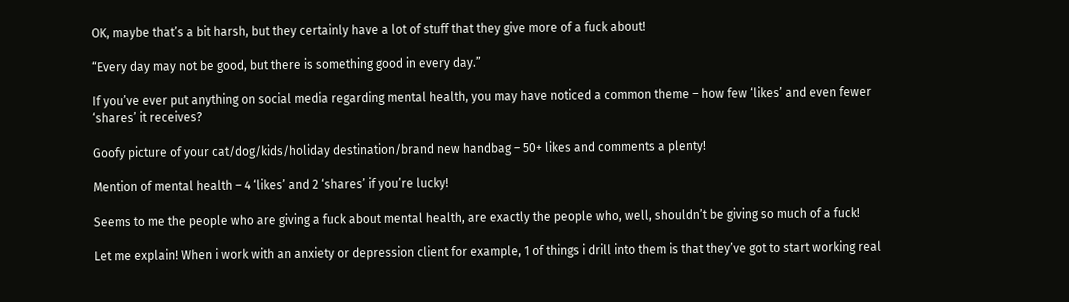OK, maybe that’s a bit harsh, but they certainly have a lot of stuff that they give more of a fuck about!

“Every day may not be good, but there is something good in every day.”

If you’ve ever put anything on social media regarding mental health, you may have noticed a common theme – how few ‘likes’ and even fewer ‘shares’ it receives?

Goofy picture of your cat/dog/kids/holiday destination/brand new handbag – 50+ likes and comments a plenty!

Mention of mental health – 4 ‘likes’ and 2 ‘shares’ if you’re lucky!

Seems to me the people who are giving a fuck about mental health, are exactly the people who, well, shouldn’t be giving so much of a fuck!

Let me explain! When i work with an anxiety or depression client for example, 1 of things i drill into them is that they’ve got to start working real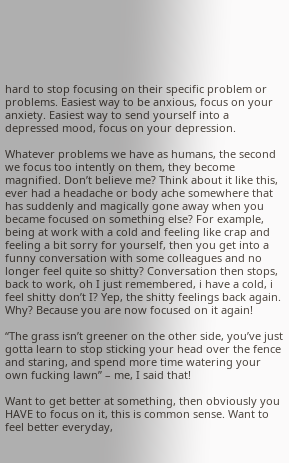hard to stop focusing on their specific problem or problems. Easiest way to be anxious, focus on your anxiety. Easiest way to send yourself into a depressed mood, focus on your depression.

Whatever problems we have as humans, the second we focus too intently on them, they become magnified. Don’t believe me? Think about it like this, ever had a headache or body ache somewhere that has suddenly and magically gone away when you became focused on something else? For example, being at work with a cold and feeling like crap and feeling a bit sorry for yourself, then you get into a funny conversation with some colleagues and no longer feel quite so shitty? Conversation then stops, back to work, oh I just remembered, i have a cold, i feel shitty don’t I? Yep, the shitty feelings back again. Why? Because you are now focused on it again!

“The grass isn’t greener on the other side, you’ve just gotta learn to stop sticking your head over the fence and staring, and spend more time watering your own fucking lawn” – me, I said that!

Want to get better at something, then obviously you HAVE to focus on it, this is common sense. Want to feel better everyday,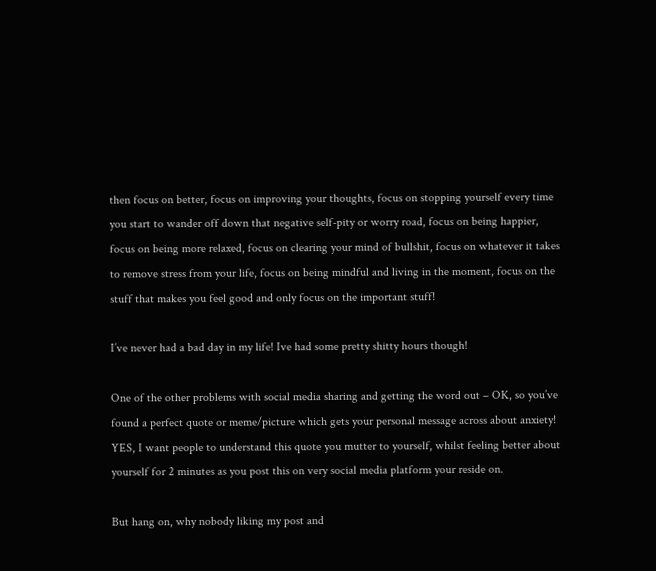then focus on better, focus on improving your thoughts, focus on stopping yourself every time you start to wander off down that negative self-pity or worry road, focus on being happier, focus on being more relaxed, focus on clearing your mind of bullshit, focus on whatever it takes to remove stress from your life, focus on being mindful and living in the moment, focus on the stuff that makes you feel good and only focus on the important stuff!

I’ve never had a bad day in my life! Ive had some pretty shitty hours though!

One of the other problems with social media sharing and getting the word out – OK, so you’ve found a perfect quote or meme/picture which gets your personal message across about anxiety! YES, I want people to understand this quote you mutter to yourself, whilst feeling better about yourself for 2 minutes as you post this on very social media platform your reside on.

But hang on, why nobody liking my post and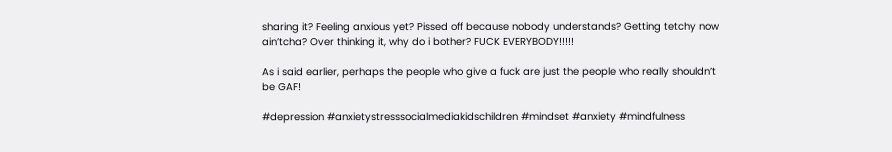sharing it? Feeling anxious yet? Pissed off because nobody understands? Getting tetchy now ain’tcha? Over thinking it, why do i bother? FUCK EVERYBODY!!!!!

As i said earlier, perhaps the people who give a fuck are just the people who really shouldn’t be GAF!

#depression #anxietystresssocialmediakidschildren #mindset #anxiety #mindfulness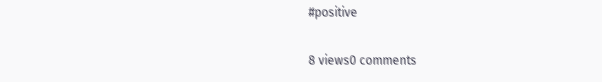#positive

8 views0 comments